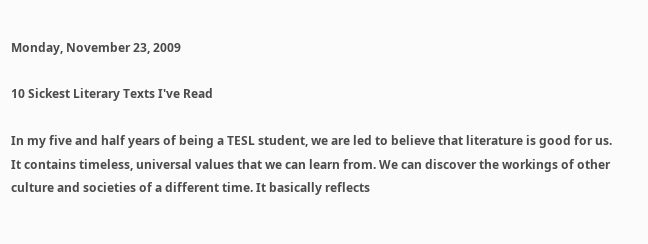Monday, November 23, 2009

10 Sickest Literary Texts I've Read

In my five and half years of being a TESL student, we are led to believe that literature is good for us. It contains timeless, universal values that we can learn from. We can discover the workings of other culture and societies of a different time. It basically reflects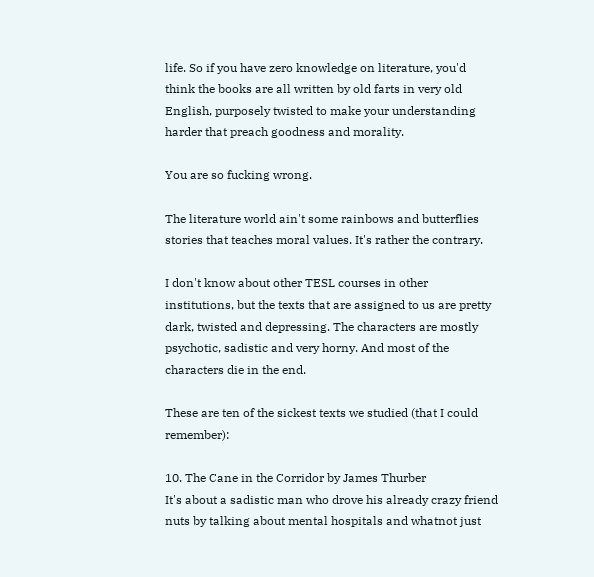life. So if you have zero knowledge on literature, you'd think the books are all written by old farts in very old English, purposely twisted to make your understanding harder that preach goodness and morality.

You are so fucking wrong.

The literature world ain't some rainbows and butterflies stories that teaches moral values. It's rather the contrary.

I don't know about other TESL courses in other institutions, but the texts that are assigned to us are pretty dark, twisted and depressing. The characters are mostly psychotic, sadistic and very horny. And most of the characters die in the end.

These are ten of the sickest texts we studied (that I could remember):

10. The Cane in the Corridor by James Thurber
It's about a sadistic man who drove his already crazy friend nuts by talking about mental hospitals and whatnot just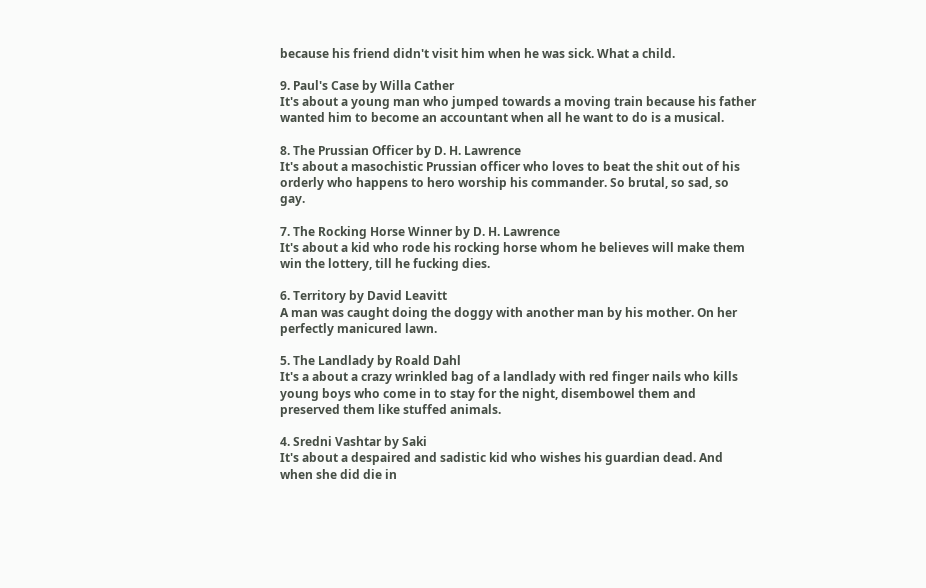because his friend didn't visit him when he was sick. What a child.

9. Paul's Case by Willa Cather
It's about a young man who jumped towards a moving train because his father wanted him to become an accountant when all he want to do is a musical.

8. The Prussian Officer by D. H. Lawrence
It's about a masochistic Prussian officer who loves to beat the shit out of his orderly who happens to hero worship his commander. So brutal, so sad, so gay.

7. The Rocking Horse Winner by D. H. Lawrence
It's about a kid who rode his rocking horse whom he believes will make them win the lottery, till he fucking dies.

6. Territory by David Leavitt
A man was caught doing the doggy with another man by his mother. On her perfectly manicured lawn.

5. The Landlady by Roald Dahl
It's a about a crazy wrinkled bag of a landlady with red finger nails who kills young boys who come in to stay for the night, disembowel them and preserved them like stuffed animals.

4. Sredni Vashtar by Saki
It's about a despaired and sadistic kid who wishes his guardian dead. And when she did die in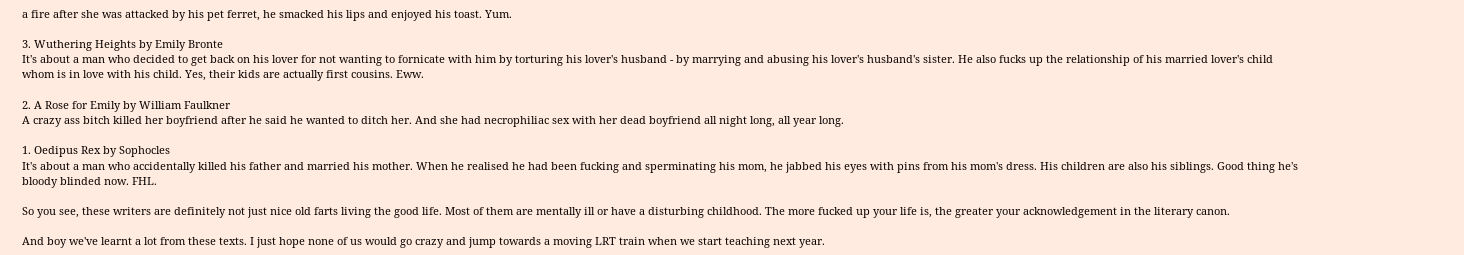a fire after she was attacked by his pet ferret, he smacked his lips and enjoyed his toast. Yum.

3. Wuthering Heights by Emily Bronte
It's about a man who decided to get back on his lover for not wanting to fornicate with him by torturing his lover's husband - by marrying and abusing his lover's husband's sister. He also fucks up the relationship of his married lover's child whom is in love with his child. Yes, their kids are actually first cousins. Eww.

2. A Rose for Emily by William Faulkner
A crazy ass bitch killed her boyfriend after he said he wanted to ditch her. And she had necrophiliac sex with her dead boyfriend all night long, all year long.

1. Oedipus Rex by Sophocles
It's about a man who accidentally killed his father and married his mother. When he realised he had been fucking and sperminating his mom, he jabbed his eyes with pins from his mom's dress. His children are also his siblings. Good thing he's bloody blinded now. FHL.

So you see, these writers are definitely not just nice old farts living the good life. Most of them are mentally ill or have a disturbing childhood. The more fucked up your life is, the greater your acknowledgement in the literary canon.

And boy we've learnt a lot from these texts. I just hope none of us would go crazy and jump towards a moving LRT train when we start teaching next year.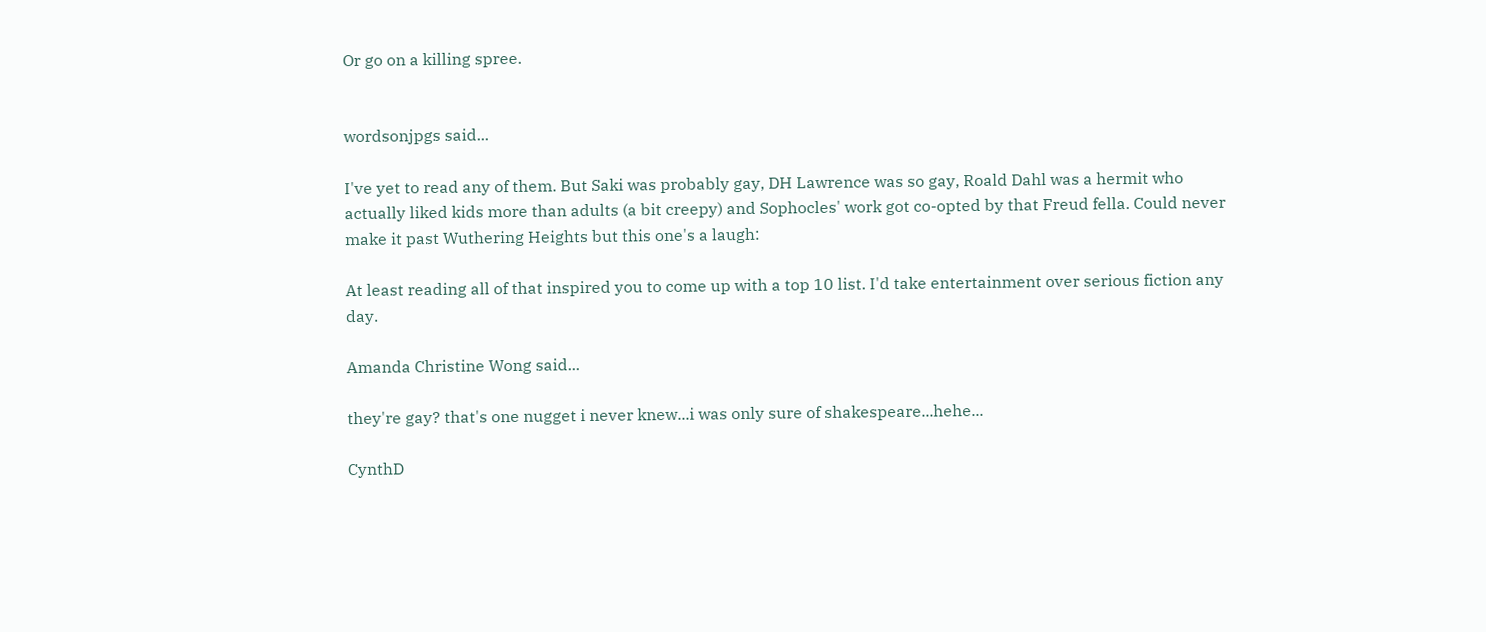Or go on a killing spree.


wordsonjpgs said...

I've yet to read any of them. But Saki was probably gay, DH Lawrence was so gay, Roald Dahl was a hermit who actually liked kids more than adults (a bit creepy) and Sophocles' work got co-opted by that Freud fella. Could never make it past Wuthering Heights but this one's a laugh:

At least reading all of that inspired you to come up with a top 10 list. I'd take entertainment over serious fiction any day.

Amanda Christine Wong said...

they're gay? that's one nugget i never knew...i was only sure of shakespeare...hehe...

CynthD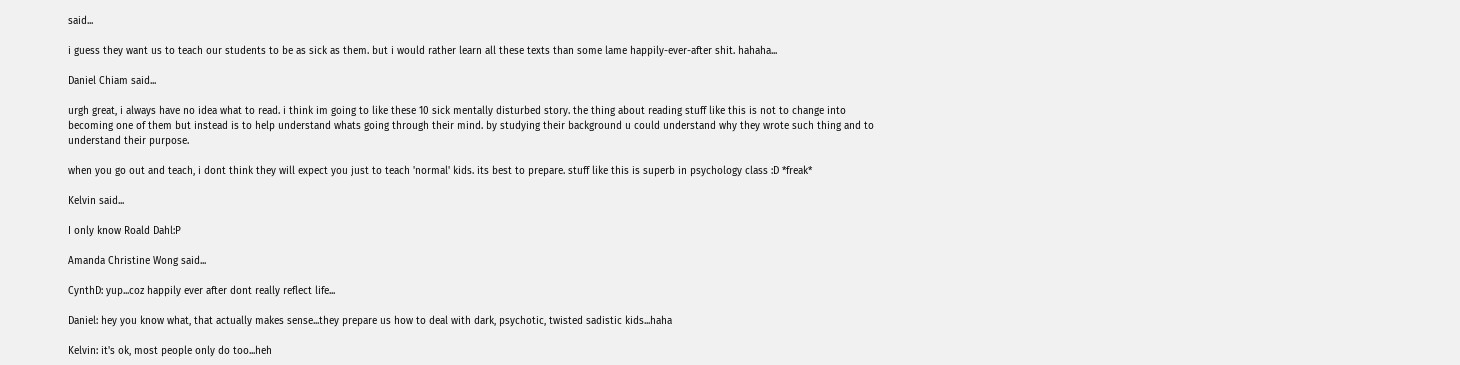said...

i guess they want us to teach our students to be as sick as them. but i would rather learn all these texts than some lame happily-ever-after shit. hahaha...

Daniel Chiam said...

urgh great, i always have no idea what to read. i think im going to like these 10 sick mentally disturbed story. the thing about reading stuff like this is not to change into becoming one of them but instead is to help understand whats going through their mind. by studying their background u could understand why they wrote such thing and to understand their purpose.

when you go out and teach, i dont think they will expect you just to teach 'normal' kids. its best to prepare. stuff like this is superb in psychology class :D *freak*

Kelvin said...

I only know Roald Dahl:P

Amanda Christine Wong said...

CynthD: yup...coz happily ever after dont really reflect life...

Daniel: hey you know what, that actually makes sense...they prepare us how to deal with dark, psychotic, twisted sadistic kids...haha

Kelvin: it's ok, most people only do too...heh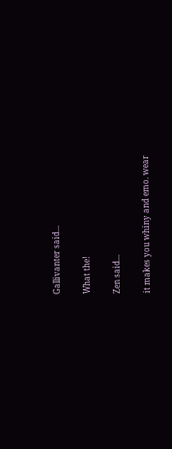Gallivanter said...

What the!

Zen said...

it makes you whiny and emo. wear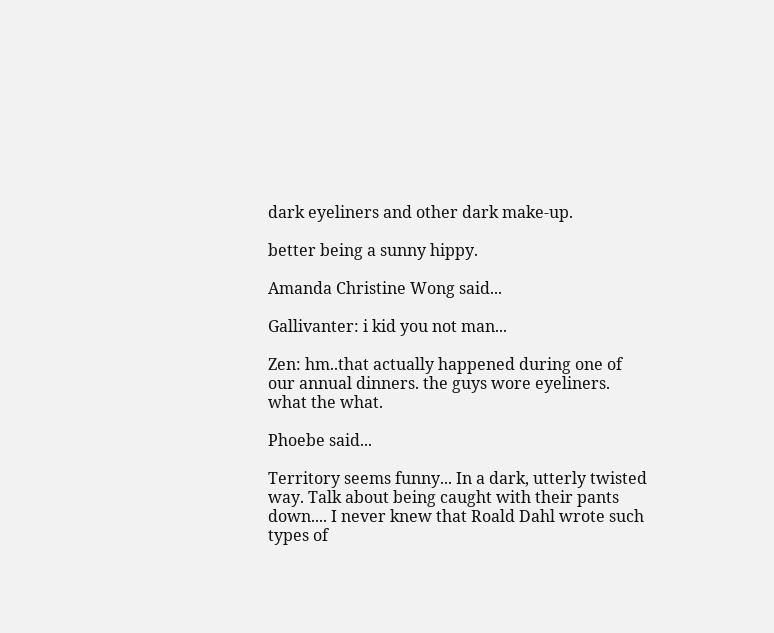dark eyeliners and other dark make-up.

better being a sunny hippy.

Amanda Christine Wong said...

Gallivanter: i kid you not man...

Zen: hm..that actually happened during one of our annual dinners. the guys wore eyeliners. what the what.

Phoebe said...

Territory seems funny... In a dark, utterly twisted way. Talk about being caught with their pants down.... I never knew that Roald Dahl wrote such types of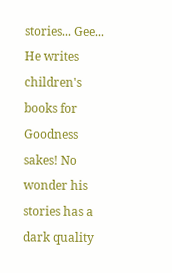stories... Gee... He writes children's books for Goodness sakes! No wonder his stories has a dark quality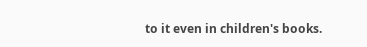to it even in children's books.